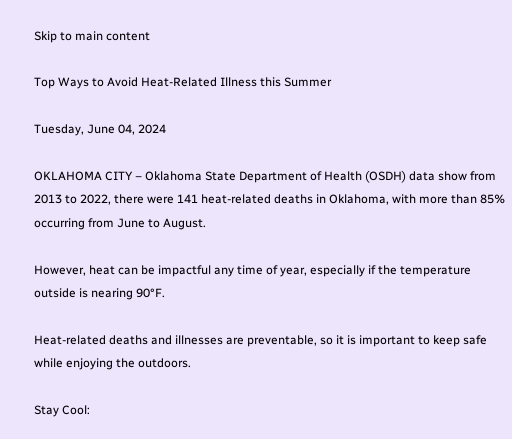Skip to main content

Top Ways to Avoid Heat-Related Illness this Summer

Tuesday, June 04, 2024

OKLAHOMA CITY – Oklahoma State Department of Health (OSDH) data show from 2013 to 2022, there were 141 heat-related deaths in Oklahoma, with more than 85% occurring from June to August.

However, heat can be impactful any time of year, especially if the temperature outside is nearing 90°F.

Heat-related deaths and illnesses are preventable, so it is important to keep safe while enjoying the outdoors.

Stay Cool: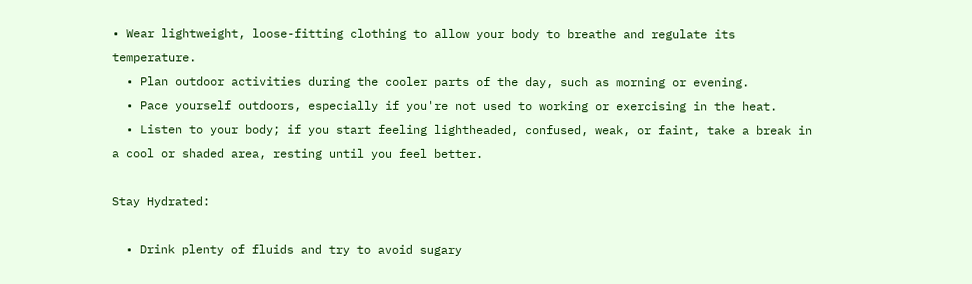• Wear lightweight, loose-fitting clothing to allow your body to breathe and regulate its temperature.
  • Plan outdoor activities during the cooler parts of the day, such as morning or evening.
  • Pace yourself outdoors, especially if you're not used to working or exercising in the heat.
  • Listen to your body; if you start feeling lightheaded, confused, weak, or faint, take a break in a cool or shaded area, resting until you feel better.

Stay Hydrated:

  • Drink plenty of fluids and try to avoid sugary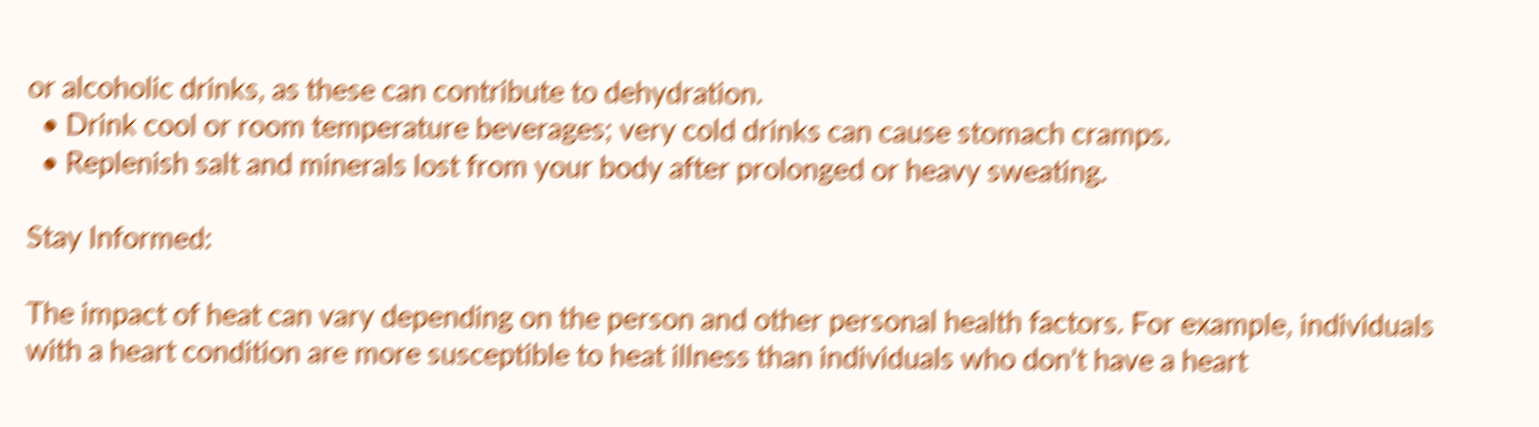or alcoholic drinks, as these can contribute to dehydration.
  • Drink cool or room temperature beverages; very cold drinks can cause stomach cramps.
  • Replenish salt and minerals lost from your body after prolonged or heavy sweating.

Stay Informed:

The impact of heat can vary depending on the person and other personal health factors. For example, individuals with a heart condition are more susceptible to heat illness than individuals who don’t have a heart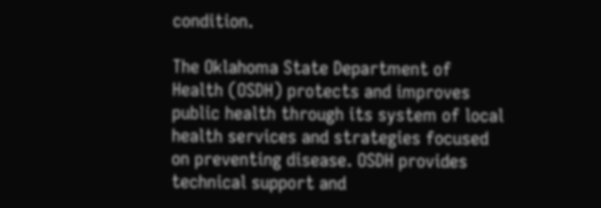condition.

The Oklahoma State Department of Health (OSDH) protects and improves public health through its system of local health services and strategies focused on preventing disease. OSDH provides technical support and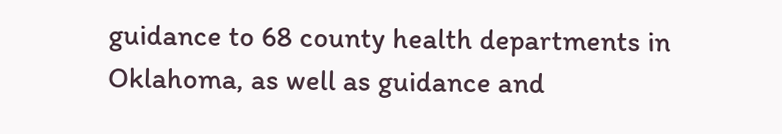guidance to 68 county health departments in Oklahoma, as well as guidance and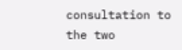consultation to the two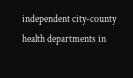independent city-county health departments in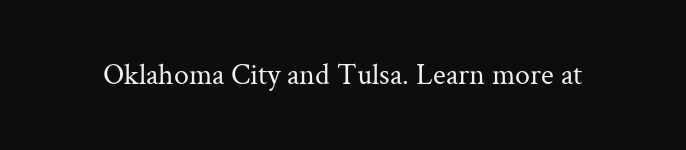Oklahoma City and Tulsa. Learn more at